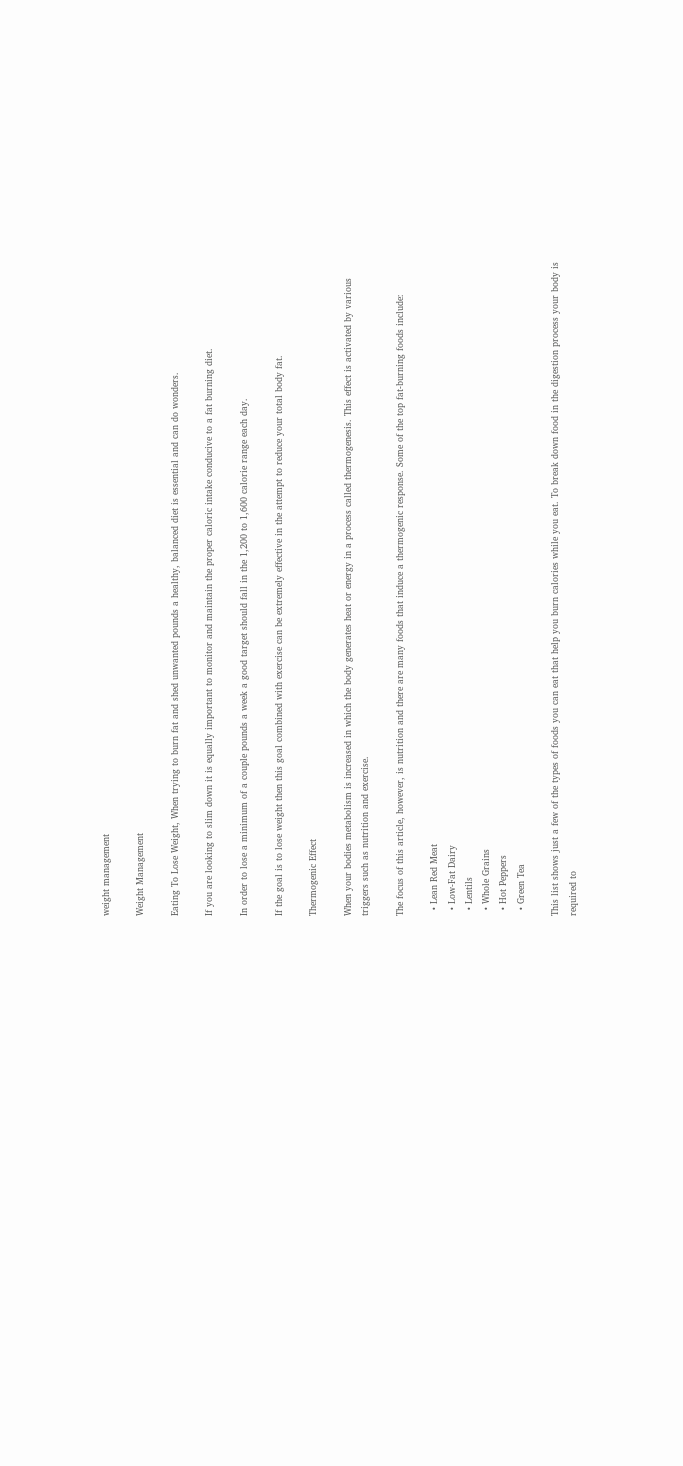weight management

Weight Management

Eating To Lose Weight, When trying to burn fat and shed unwanted pounds a healthy, balanced diet is essential and can do wonders.

If you are looking to slim down it is equally important to monitor and maintain the proper caloric intake conducive to a fat burning diet.

In order to lose a minimum of a couple pounds a week a good target should fall in the 1,200 to 1,600 calorie range each day.

If the goal is to lose weight then this goal combined with exercise can be extremely effective in the attempt to reduce your total body fat.

Thermogenic Effect

When your bodies metabolism is increased in which the body generates heat or energy in a process called thermogenesis. This effect is activated by various triggers such as nutrition and exercise.

The focus of this article, however, is nutrition and there are many foods that induce a thermogenic response. Some of the top fat-burning foods include:

  • Lean Red Meat
  • Low-Fat Dairy
  • Lentils
  • Whole Grains
  • Hot Peppers
  • Green Tea

This list shows just a few of the types of foods you can eat that help you burn calories while you eat. To break down food in the digestion process your body is required to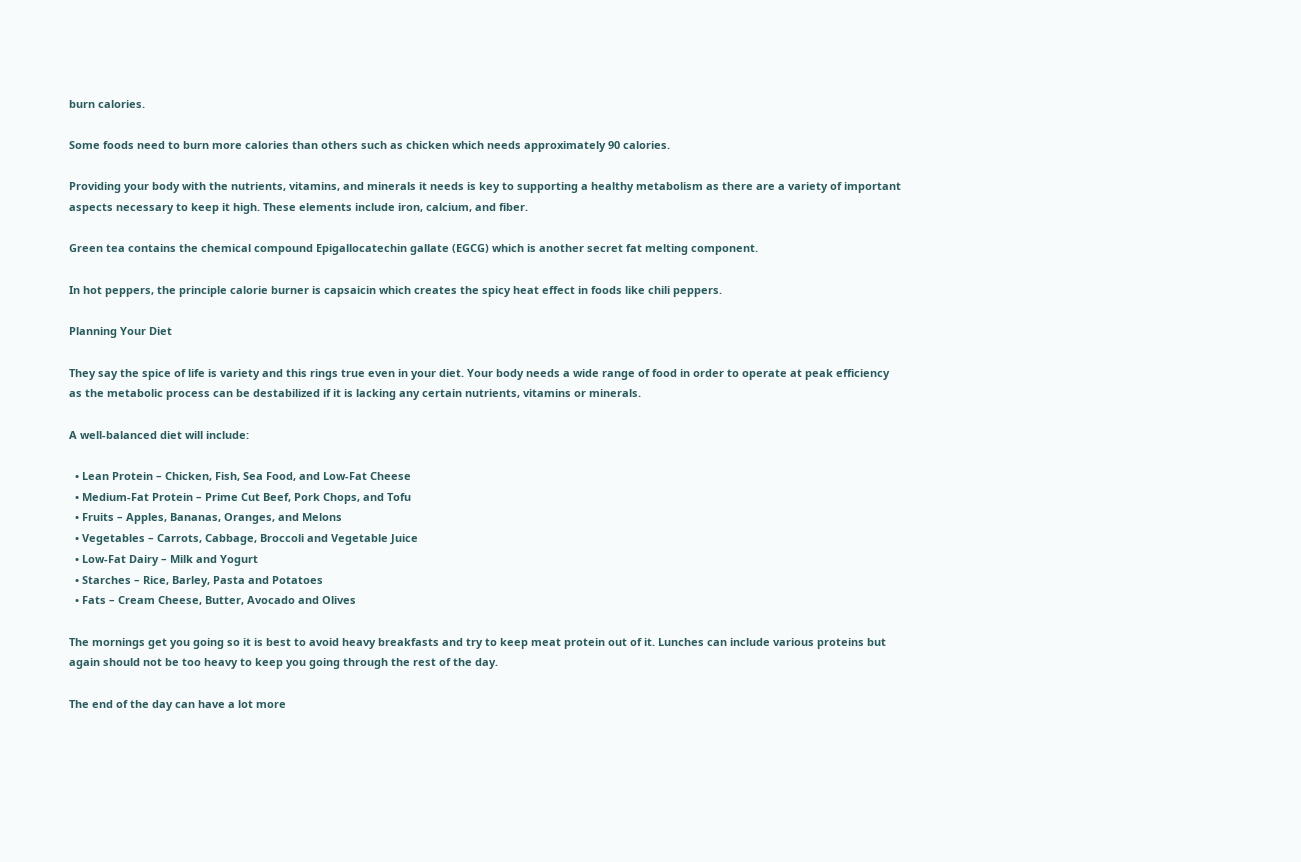burn calories.

Some foods need to burn more calories than others such as chicken which needs approximately 90 calories.

Providing your body with the nutrients, vitamins, and minerals it needs is key to supporting a healthy metabolism as there are a variety of important aspects necessary to keep it high. These elements include iron, calcium, and fiber.

Green tea contains the chemical compound Epigallocatechin gallate (EGCG) which is another secret fat melting component.

In hot peppers, the principle calorie burner is capsaicin which creates the spicy heat effect in foods like chili peppers.

Planning Your Diet

They say the spice of life is variety and this rings true even in your diet. Your body needs a wide range of food in order to operate at peak efficiency as the metabolic process can be destabilized if it is lacking any certain nutrients, vitamins or minerals.

A well-balanced diet will include:

  • Lean Protein – Chicken, Fish, Sea Food, and Low-Fat Cheese
  • Medium-Fat Protein – Prime Cut Beef, Pork Chops, and Tofu
  • Fruits – Apples, Bananas, Oranges, and Melons
  • Vegetables – Carrots, Cabbage, Broccoli and Vegetable Juice
  • Low-Fat Dairy – Milk and Yogurt
  • Starches – Rice, Barley, Pasta and Potatoes
  • Fats – Cream Cheese, Butter, Avocado and Olives

The mornings get you going so it is best to avoid heavy breakfasts and try to keep meat protein out of it. Lunches can include various proteins but again should not be too heavy to keep you going through the rest of the day.

The end of the day can have a lot more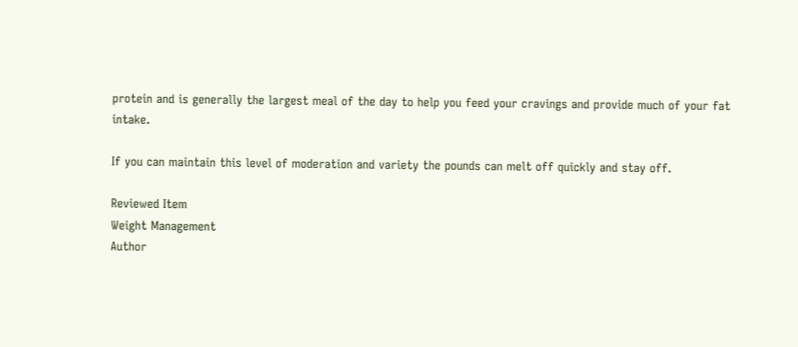protein and is generally the largest meal of the day to help you feed your cravings and provide much of your fat intake.

If you can maintain this level of moderation and variety the pounds can melt off quickly and stay off.

Reviewed Item
Weight Management
Author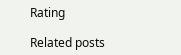Rating

Related posts